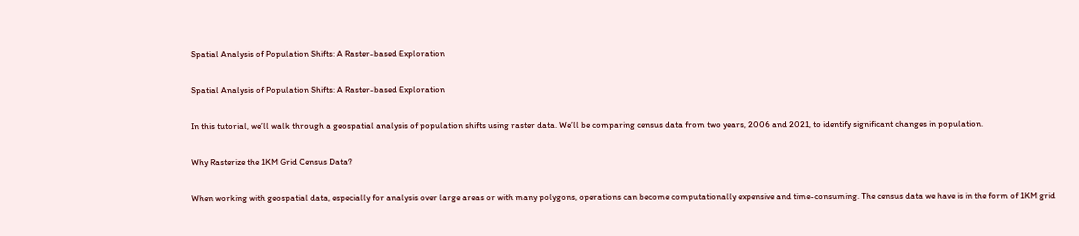Spatial Analysis of Population Shifts: A Raster-based Exploration

Spatial Analysis of Population Shifts: A Raster-based Exploration

In this tutorial, we’ll walk through a geospatial analysis of population shifts using raster data. We’ll be comparing census data from two years, 2006 and 2021, to identify significant changes in population.

Why Rasterize the 1KM Grid Census Data?

When working with geospatial data, especially for analysis over large areas or with many polygons, operations can become computationally expensive and time-consuming. The census data we have is in the form of 1KM grid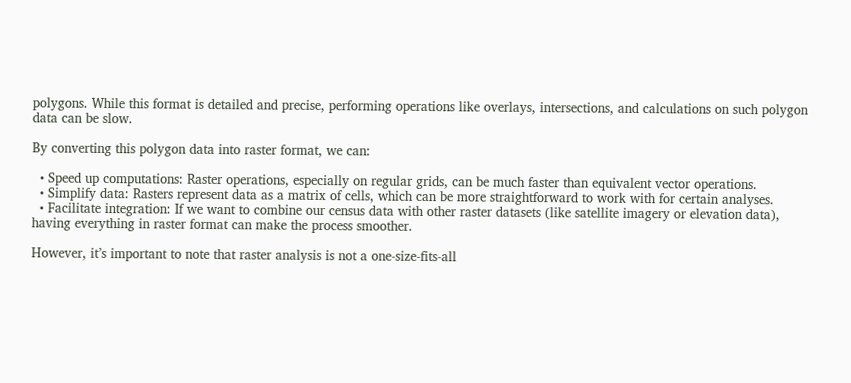polygons. While this format is detailed and precise, performing operations like overlays, intersections, and calculations on such polygon data can be slow.

By converting this polygon data into raster format, we can:

  • Speed up computations: Raster operations, especially on regular grids, can be much faster than equivalent vector operations.
  • Simplify data: Rasters represent data as a matrix of cells, which can be more straightforward to work with for certain analyses.
  • Facilitate integration: If we want to combine our census data with other raster datasets (like satellite imagery or elevation data), having everything in raster format can make the process smoother.

However, it’s important to note that raster analysis is not a one-size-fits-all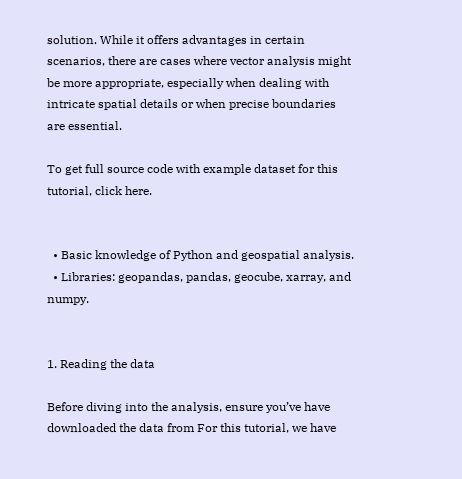solution. While it offers advantages in certain scenarios, there are cases where vector analysis might be more appropriate, especially when dealing with intricate spatial details or when precise boundaries are essential.

To get full source code with example dataset for this tutorial, click here.


  • Basic knowledge of Python and geospatial analysis.
  • Libraries: geopandas, pandas, geocube, xarray, and numpy.


1. Reading the data

Before diving into the analysis, ensure you’ve have downloaded the data from For this tutorial, we have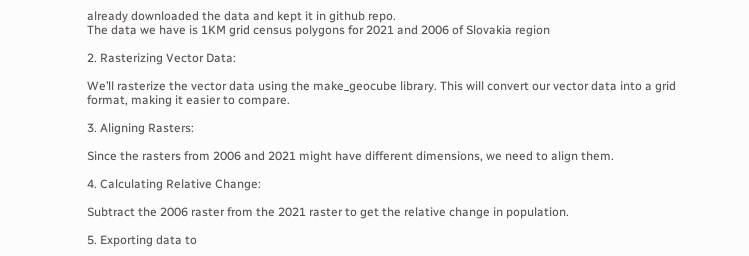already downloaded the data and kept it in github repo.
The data we have is 1KM grid census polygons for 2021 and 2006 of Slovakia region

2. Rasterizing Vector Data:

We’ll rasterize the vector data using the make_geocube library. This will convert our vector data into a grid format, making it easier to compare.

3. Aligning Rasters:

Since the rasters from 2006 and 2021 might have different dimensions, we need to align them.

4. Calculating Relative Change:

Subtract the 2006 raster from the 2021 raster to get the relative change in population.

5. Exporting data to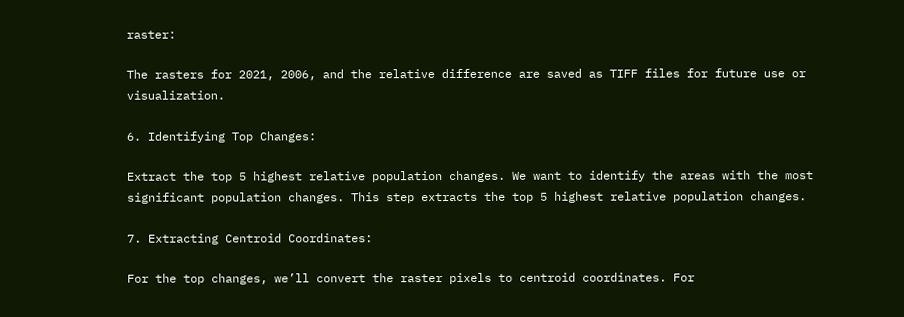raster:

The rasters for 2021, 2006, and the relative difference are saved as TIFF files for future use or visualization.

6. Identifying Top Changes:

Extract the top 5 highest relative population changes. We want to identify the areas with the most significant population changes. This step extracts the top 5 highest relative population changes.

7. Extracting Centroid Coordinates:

For the top changes, we’ll convert the raster pixels to centroid coordinates. For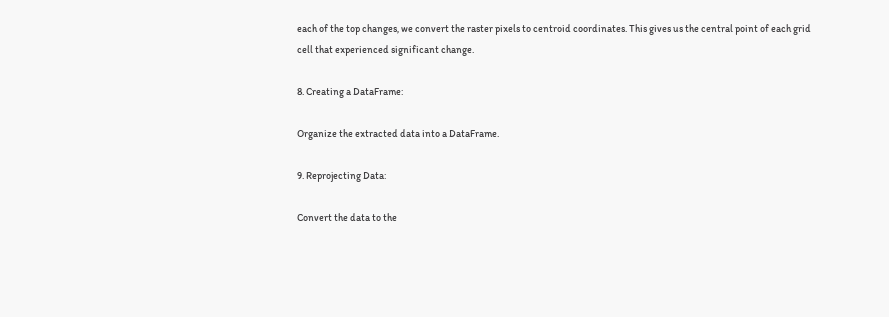each of the top changes, we convert the raster pixels to centroid coordinates. This gives us the central point of each grid cell that experienced significant change.

8. Creating a DataFrame:

Organize the extracted data into a DataFrame.

9. Reprojecting Data:

Convert the data to the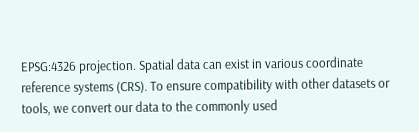EPSG:4326 projection. Spatial data can exist in various coordinate reference systems (CRS). To ensure compatibility with other datasets or tools, we convert our data to the commonly used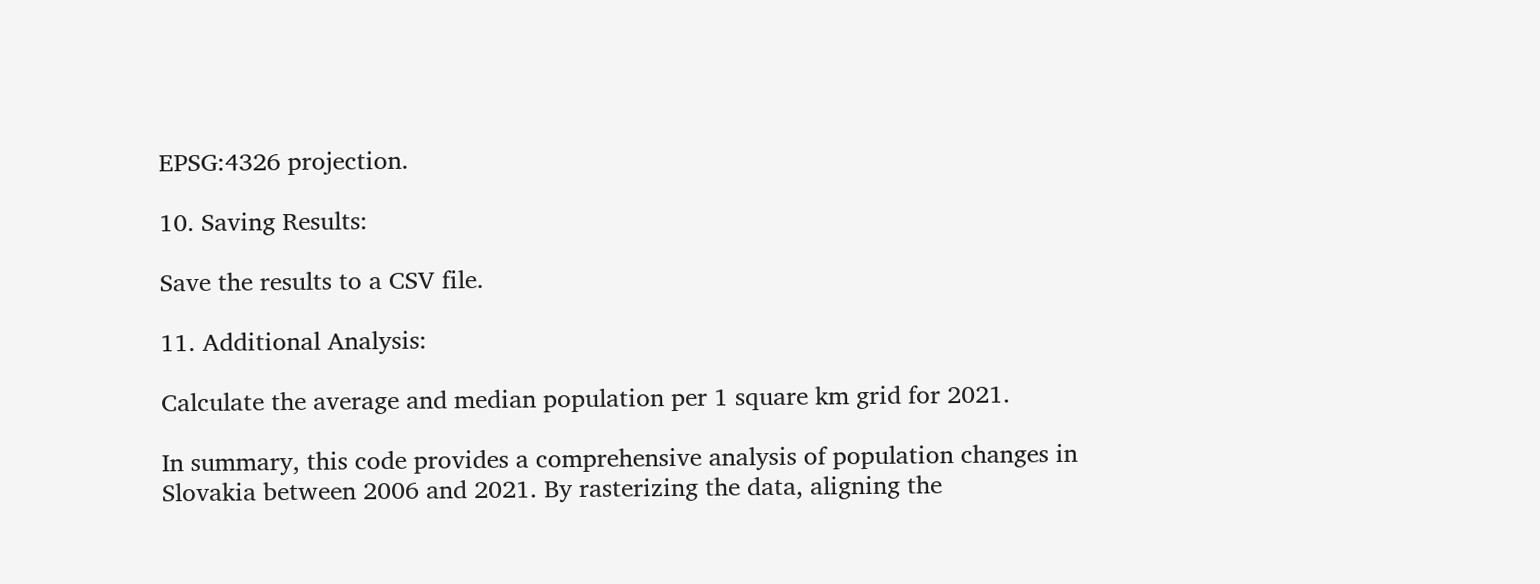EPSG:4326 projection.

10. Saving Results:

Save the results to a CSV file.

11. Additional Analysis:

Calculate the average and median population per 1 square km grid for 2021.

In summary, this code provides a comprehensive analysis of population changes in Slovakia between 2006 and 2021. By rasterizing the data, aligning the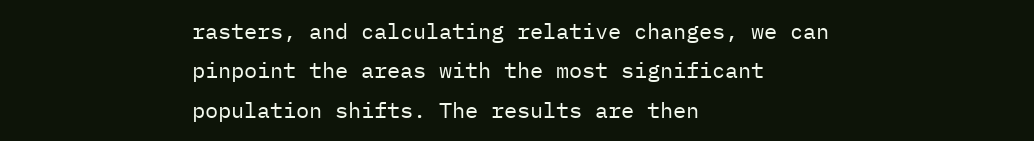rasters, and calculating relative changes, we can pinpoint the areas with the most significant population shifts. The results are then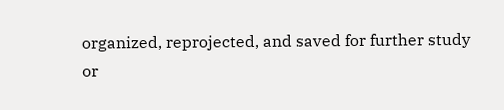organized, reprojected, and saved for further study or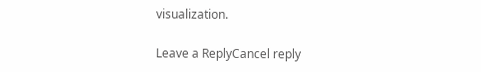visualization.

Leave a ReplyCancel reply